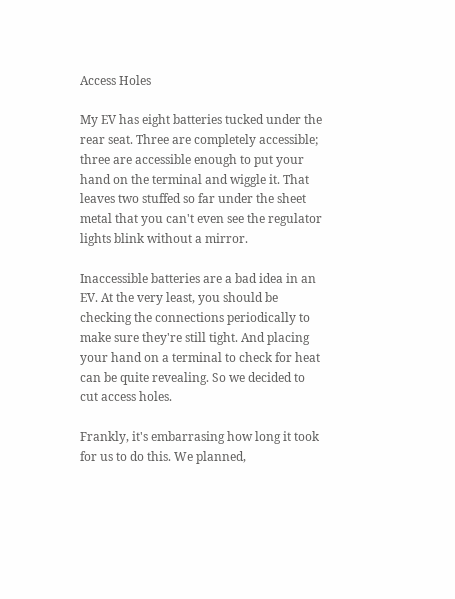Access Holes

My EV has eight batteries tucked under the rear seat. Three are completely accessible; three are accessible enough to put your hand on the terminal and wiggle it. That leaves two stuffed so far under the sheet metal that you can't even see the regulator lights blink without a mirror.

Inaccessible batteries are a bad idea in an EV. At the very least, you should be checking the connections periodically to make sure they're still tight. And placing your hand on a terminal to check for heat can be quite revealing. So we decided to cut access holes.

Frankly, it's embarrasing how long it took for us to do this. We planned,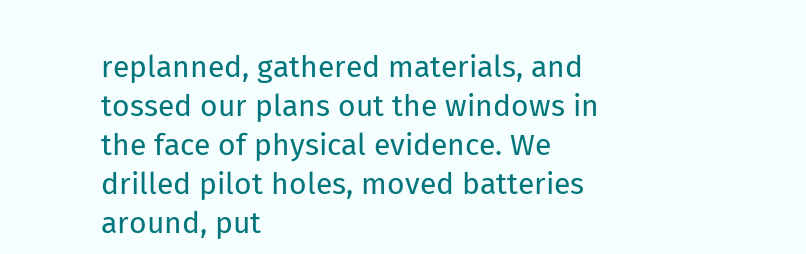replanned, gathered materials, and tossed our plans out the windows in the face of physical evidence. We drilled pilot holes, moved batteries around, put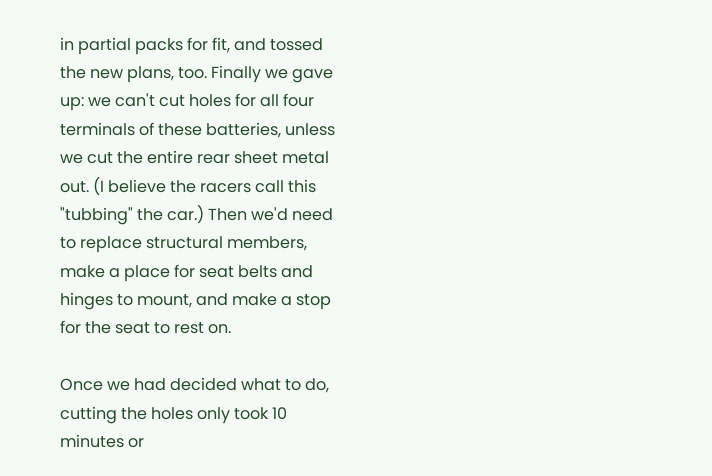in partial packs for fit, and tossed the new plans, too. Finally we gave up: we can't cut holes for all four terminals of these batteries, unless we cut the entire rear sheet metal out. (I believe the racers call this "tubbing" the car.) Then we'd need to replace structural members, make a place for seat belts and hinges to mount, and make a stop for the seat to rest on.

Once we had decided what to do, cutting the holes only took 10 minutes or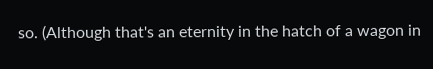so. (Although that's an eternity in the hatch of a wagon in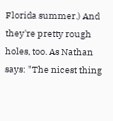Florida summer.) And they're pretty rough holes, too. As Nathan says: "The nicest thing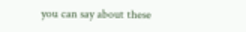you can say about these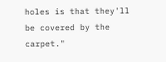holes is that they'll be covered by the carpet."